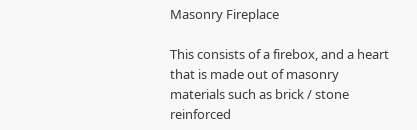Masonry Fireplace

This consists of a firebox, and a heart that is made out of masonry materials such as brick / stone reinforced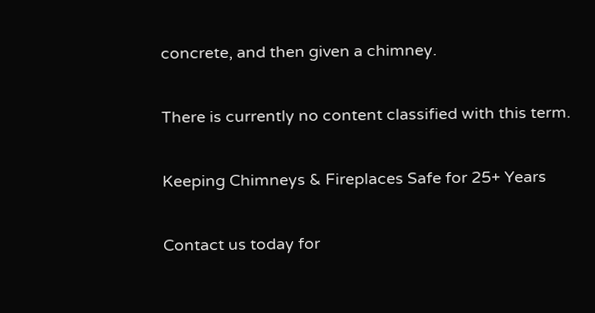concrete, and then given a chimney.

There is currently no content classified with this term.

Keeping Chimneys & Fireplaces Safe for 25+ Years

Contact us today for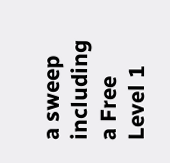a sweep including a Free Level 1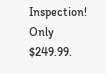Inspection! Only $249.99.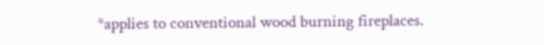*applies to conventional wood burning fireplaces.